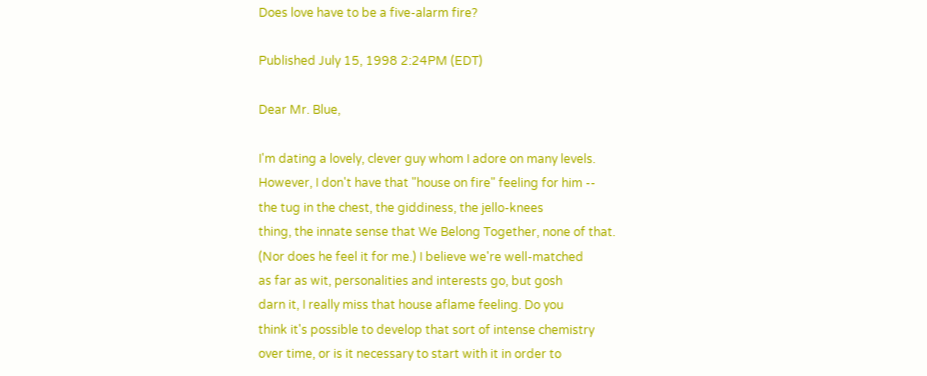Does love have to be a five-alarm fire?

Published July 15, 1998 2:24PM (EDT)

Dear Mr. Blue,

I'm dating a lovely, clever guy whom I adore on many levels.
However, I don't have that "house on fire" feeling for him --
the tug in the chest, the giddiness, the jello-knees
thing, the innate sense that We Belong Together, none of that.
(Nor does he feel it for me.) I believe we're well-matched
as far as wit, personalities and interests go, but gosh
darn it, I really miss that house aflame feeling. Do you
think it's possible to develop that sort of intense chemistry
over time, or is it necessary to start with it in order to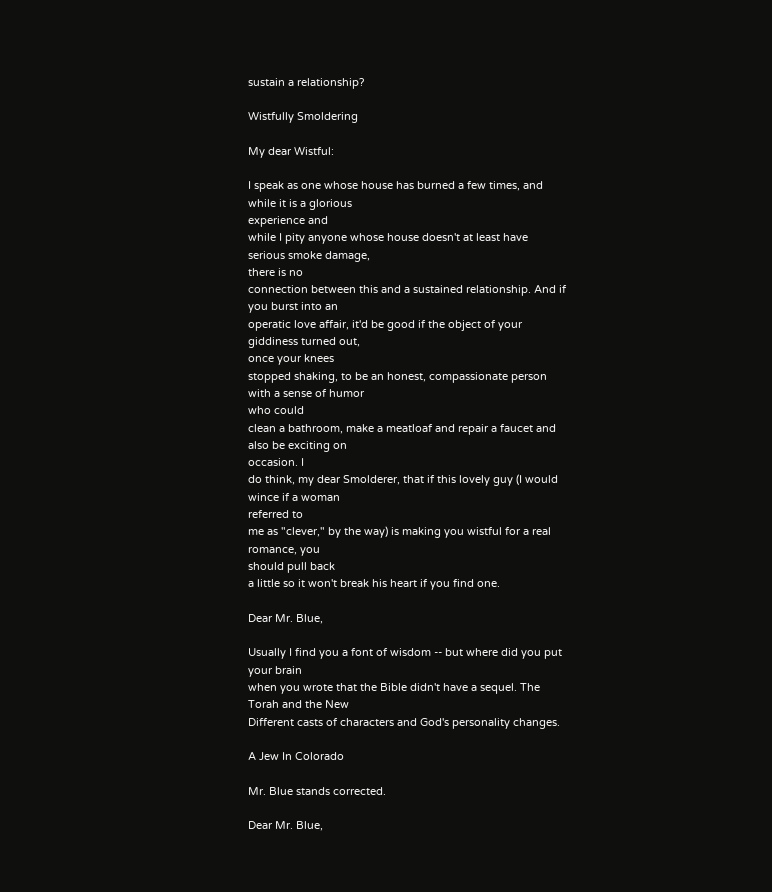sustain a relationship?

Wistfully Smoldering

My dear Wistful:

I speak as one whose house has burned a few times, and while it is a glorious
experience and
while I pity anyone whose house doesn't at least have serious smoke damage,
there is no
connection between this and a sustained relationship. And if you burst into an
operatic love affair, it'd be good if the object of your giddiness turned out,
once your knees
stopped shaking, to be an honest, compassionate person with a sense of humor
who could
clean a bathroom, make a meatloaf and repair a faucet and also be exciting on
occasion. I
do think, my dear Smolderer, that if this lovely guy (I would wince if a woman
referred to
me as "clever," by the way) is making you wistful for a real romance, you
should pull back
a little so it won't break his heart if you find one.

Dear Mr. Blue,

Usually I find you a font of wisdom -- but where did you put your brain
when you wrote that the Bible didn't have a sequel. The Torah and the New
Different casts of characters and God's personality changes.

A Jew In Colorado

Mr. Blue stands corrected.

Dear Mr. Blue,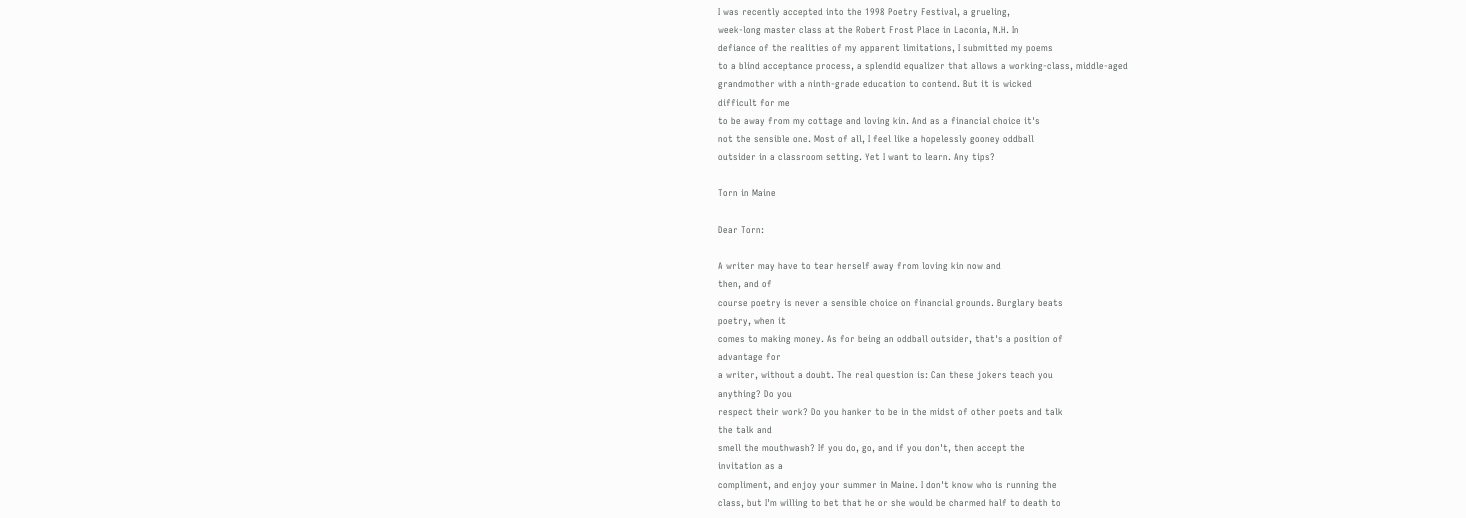I was recently accepted into the 1998 Poetry Festival, a grueling,
week-long master class at the Robert Frost Place in Laconia, N.H. In
defiance of the realities of my apparent limitations, I submitted my poems
to a blind acceptance process, a splendid equalizer that allows a working-class, middle-aged
grandmother with a ninth-grade education to contend. But it is wicked
difficult for me
to be away from my cottage and loving kin. And as a financial choice it's
not the sensible one. Most of all, I feel like a hopelessly gooney oddball
outsider in a classroom setting. Yet I want to learn. Any tips?

Torn in Maine

Dear Torn:

A writer may have to tear herself away from loving kin now and
then, and of
course poetry is never a sensible choice on financial grounds. Burglary beats
poetry, when it
comes to making money. As for being an oddball outsider, that's a position of
advantage for
a writer, without a doubt. The real question is: Can these jokers teach you
anything? Do you
respect their work? Do you hanker to be in the midst of other poets and talk
the talk and
smell the mouthwash? If you do, go, and if you don't, then accept the
invitation as a
compliment, and enjoy your summer in Maine. I don't know who is running the
class, but I'm willing to bet that he or she would be charmed half to death to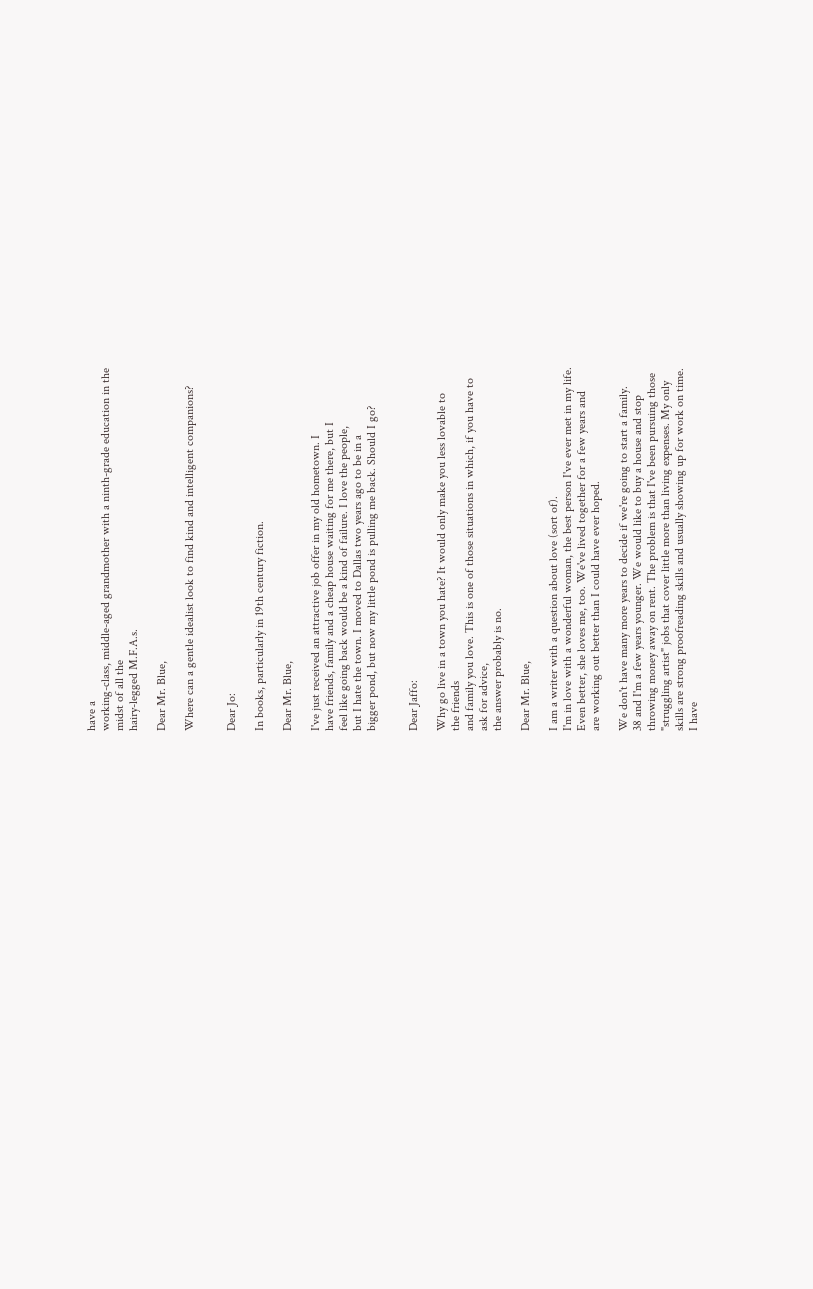have a
working-class, middle-aged grandmother with a ninth-grade education in the
midst of all the
hairy-legged M.F.A.s.

Dear Mr. Blue,

Where can a gentle idealist look to find kind and intelligent companions?


Dear Jo:

In books, particularly in 19th century fiction.

Dear Mr. Blue,

I've just received an attractive job offer in my old hometown. I
have friends, family and a cheap house waiting for me there, but I
feel like going back would be a kind of failure. I love the people,
but I hate the town. I moved to Dallas two years ago to be in a
bigger pond, but now my little pond is pulling me back. Should I go?


Dear Jaffo:

Why go live in a town you hate? It would only make you less lovable to
the friends
and family you love. This is one of those situations in which, if you have to
ask for advice,
the answer probably is no.

Dear Mr. Blue,

I am a writer with a question about love (sort of).
I'm in love with a wonderful woman, the best person I've ever met in my life.
Even better, she loves me, too. We've lived together for a few years and
are working out better than I could have ever hoped.

We don't have many more years to decide if we're going to start a family.
38 and I'm a few years younger. We would like to buy a house and stop
throwing money away on rent. The problem is that I've been pursuing those
"struggling artist" jobs that cover little more than living expenses. My only
skills are strong proofreading skills and usually showing up for work on time.
I have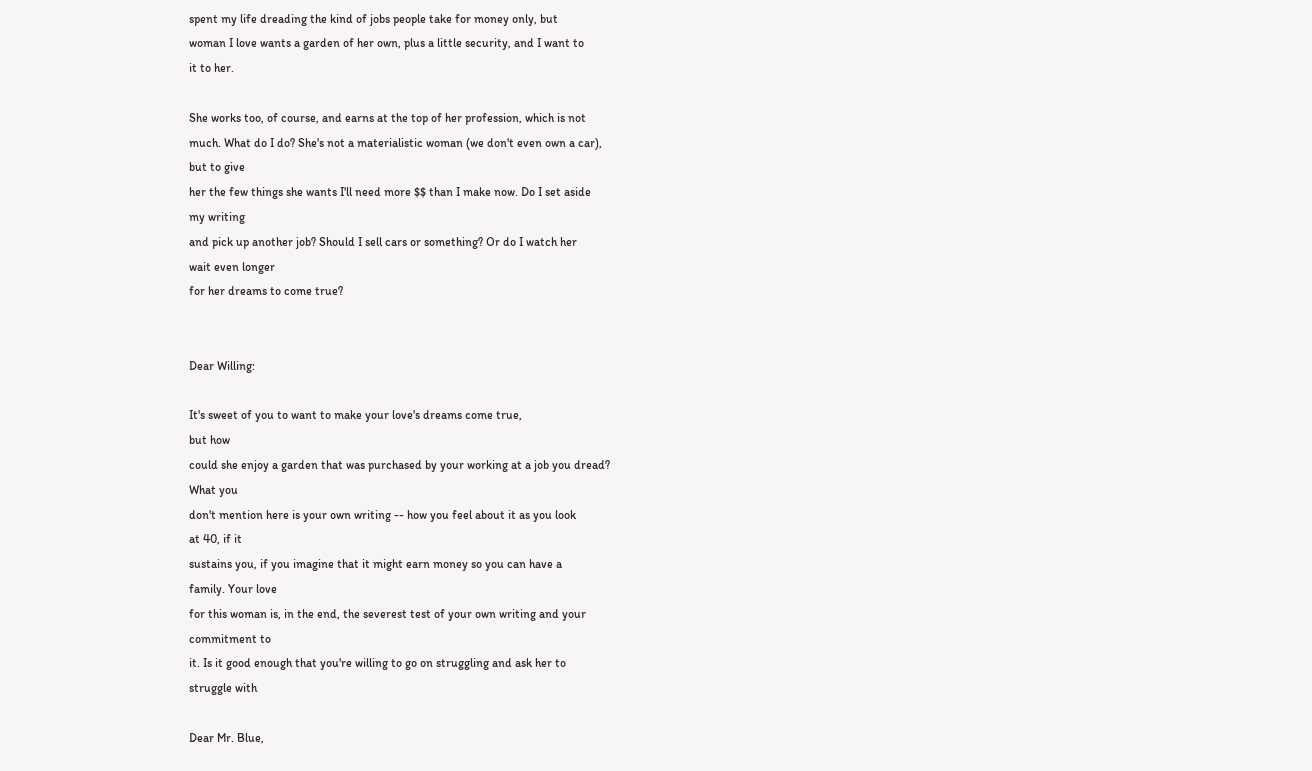spent my life dreading the kind of jobs people take for money only, but
woman I love wants a garden of her own, plus a little security, and I want to
it to her.

She works too, of course, and earns at the top of her profession, which is not
much. What do I do? She's not a materialistic woman (we don't even own a car),
but to give
her the few things she wants I'll need more $$ than I make now. Do I set aside
my writing
and pick up another job? Should I sell cars or something? Or do I watch her
wait even longer
for her dreams to come true?


Dear Willing:

It's sweet of you to want to make your love's dreams come true,
but how
could she enjoy a garden that was purchased by your working at a job you dread?
What you
don't mention here is your own writing -- how you feel about it as you look
at 40, if it
sustains you, if you imagine that it might earn money so you can have a
family. Your love
for this woman is, in the end, the severest test of your own writing and your
commitment to
it. Is it good enough that you're willing to go on struggling and ask her to
struggle with

Dear Mr. Blue,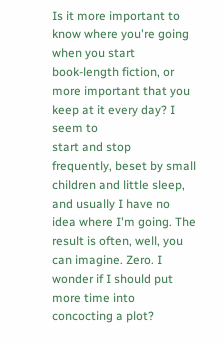Is it more important to know where you're going when you start
book-length fiction, or more important that you keep at it every day? I seem to
start and stop
frequently, beset by small children and little sleep, and usually I have no
idea where I'm going. The result is often, well, you can imagine. Zero. I
wonder if I should put more time into concocting a plot?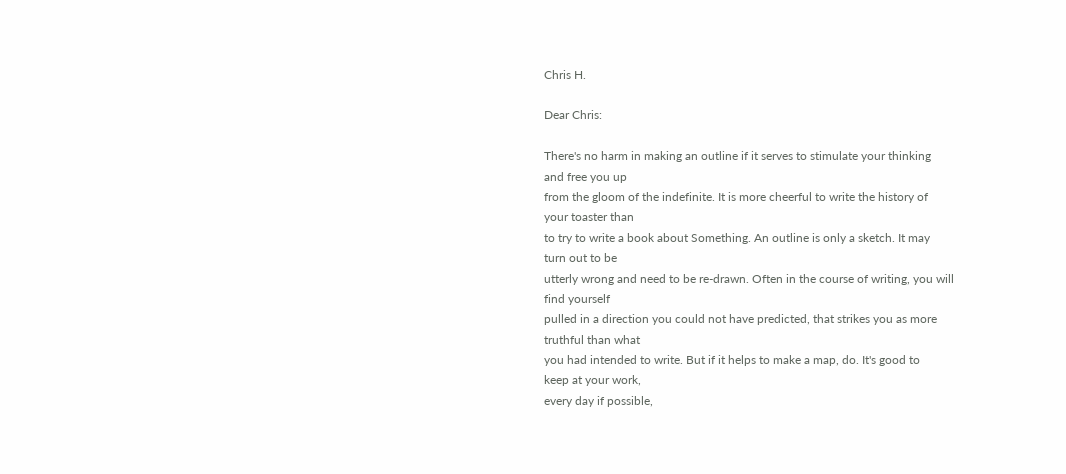Chris H.

Dear Chris:

There's no harm in making an outline if it serves to stimulate your thinking
and free you up
from the gloom of the indefinite. It is more cheerful to write the history of
your toaster than
to try to write a book about Something. An outline is only a sketch. It may
turn out to be
utterly wrong and need to be re-drawn. Often in the course of writing, you will
find yourself
pulled in a direction you could not have predicted, that strikes you as more
truthful than what
you had intended to write. But if it helps to make a map, do. It's good to
keep at your work,
every day if possible,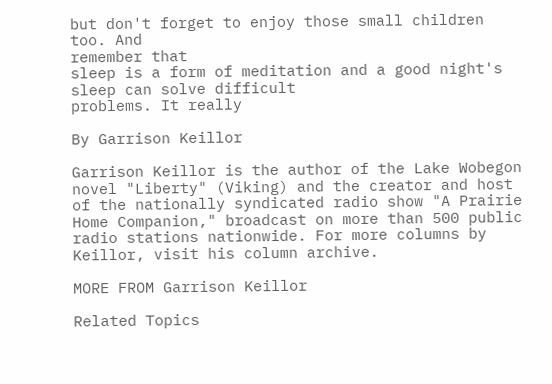but don't forget to enjoy those small children too. And
remember that
sleep is a form of meditation and a good night's sleep can solve difficult
problems. It really

By Garrison Keillor

Garrison Keillor is the author of the Lake Wobegon novel "Liberty" (Viking) and the creator and host of the nationally syndicated radio show "A Prairie Home Companion," broadcast on more than 500 public radio stations nationwide. For more columns by Keillor, visit his column archive.

MORE FROM Garrison Keillor

Related Topics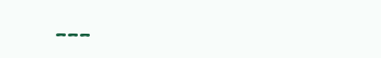---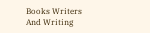Books Writers And Writing